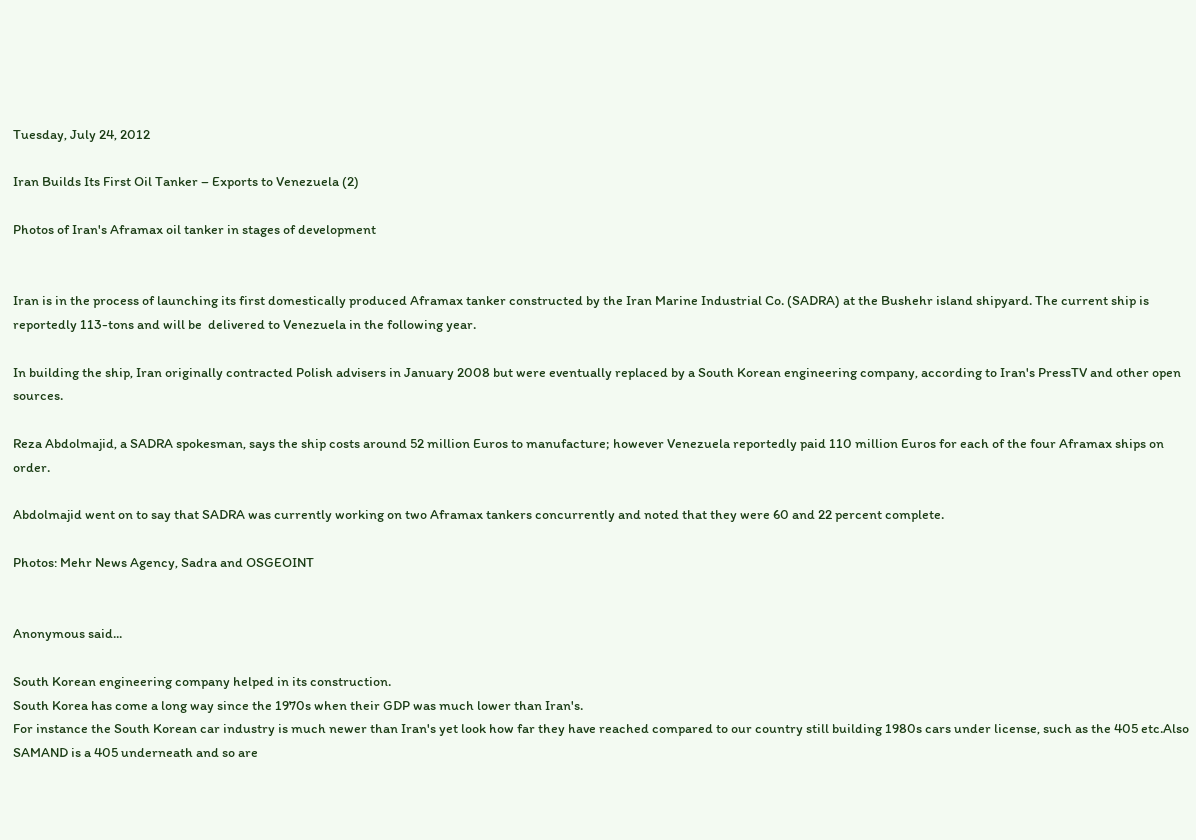Tuesday, July 24, 2012

Iran Builds Its First Oil Tanker – Exports to Venezuela (2)

Photos of Iran's Aframax oil tanker in stages of development


Iran is in the process of launching its first domestically produced Aframax tanker constructed by the Iran Marine Industrial Co. (SADRA) at the Bushehr island shipyard. The current ship is reportedly 113-tons and will be  delivered to Venezuela in the following year.

In building the ship, Iran originally contracted Polish advisers in January 2008 but were eventually replaced by a South Korean engineering company, according to Iran's PressTV and other open sources.

Reza Abdolmajid, a SADRA spokesman, says the ship costs around 52 million Euros to manufacture; however Venezuela reportedly paid 110 million Euros for each of the four Aframax ships on order.

Abdolmajid went on to say that SADRA was currently working on two Aframax tankers concurrently and noted that they were 60 and 22 percent complete.

Photos: Mehr News Agency, Sadra and OSGEOINT


Anonymous said...

South Korean engineering company helped in its construction.
South Korea has come a long way since the 1970s when their GDP was much lower than Iran's.
For instance the South Korean car industry is much newer than Iran's yet look how far they have reached compared to our country still building 1980s cars under license, such as the 405 etc.Also SAMAND is a 405 underneath and so are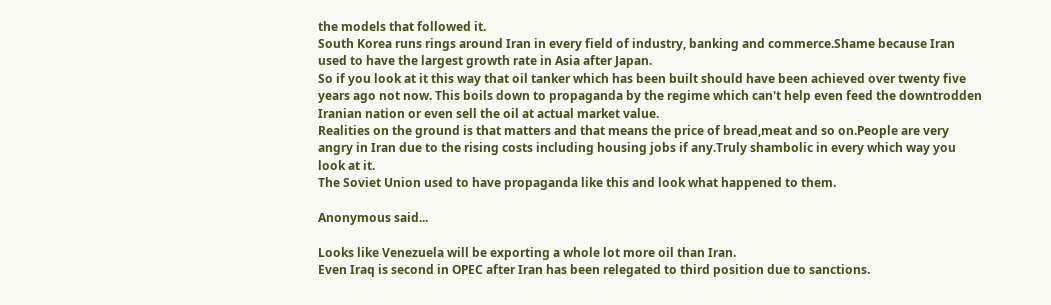the models that followed it.
South Korea runs rings around Iran in every field of industry, banking and commerce.Shame because Iran used to have the largest growth rate in Asia after Japan.
So if you look at it this way that oil tanker which has been built should have been achieved over twenty five years ago not now. This boils down to propaganda by the regime which can't help even feed the downtrodden Iranian nation or even sell the oil at actual market value.
Realities on the ground is that matters and that means the price of bread,meat and so on.People are very angry in Iran due to the rising costs including housing jobs if any.Truly shambolic in every which way you look at it.
The Soviet Union used to have propaganda like this and look what happened to them.

Anonymous said...

Looks like Venezuela will be exporting a whole lot more oil than Iran.
Even Iraq is second in OPEC after Iran has been relegated to third position due to sanctions.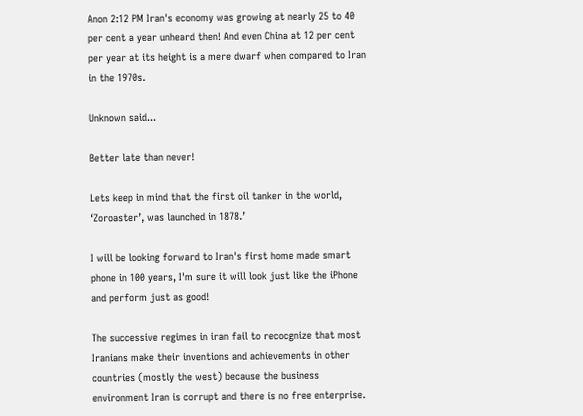Anon 2:12 PM Iran's economy was growing at nearly 25 to 40 per cent a year unheard then! And even China at 12 per cent per year at its height is a mere dwarf when compared to Iran in the 1970s.

Unknown said...

Better late than never!

Lets keep in mind that the first oil tanker in the world, ‘Zoroaster’, was launched in 1878.’

I will be looking forward to Iran's first home made smart phone in 100 years, I'm sure it will look just like the iPhone and perform just as good!

The successive regimes in iran fail to recocgnize that most Iranians make their inventions and achievements in other countries (mostly the west) because the business environment Iran is corrupt and there is no free enterprise.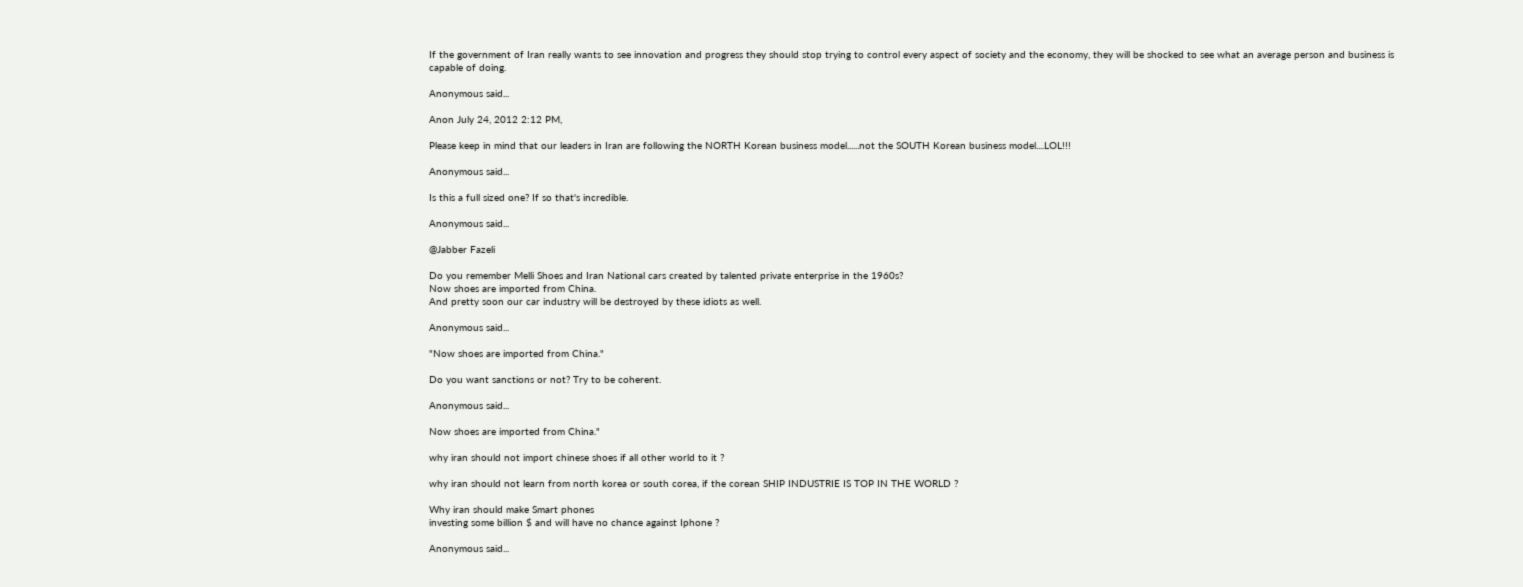If the government of Iran really wants to see innovation and progress they should stop trying to control every aspect of society and the economy, they will be shocked to see what an average person and business is capable of doing.

Anonymous said...

Anon July 24, 2012 2:12 PM,

Please keep in mind that our leaders in Iran are following the NORTH Korean business model......not the SOUTH Korean business model....LOL!!!

Anonymous said...

Is this a full sized one? If so that's incredible.

Anonymous said...

@Jabber Fazeli

Do you remember Melli Shoes and Iran National cars created by talented private enterprise in the 1960s?
Now shoes are imported from China.
And pretty soon our car industry will be destroyed by these idiots as well.

Anonymous said...

"Now shoes are imported from China."

Do you want sanctions or not? Try to be coherent.

Anonymous said...

Now shoes are imported from China."

why iran should not import chinese shoes if all other world to it ?

why iran should not learn from north korea or south corea, if the corean SHIP INDUSTRIE IS TOP IN THE WORLD ?

Why iran should make Smart phones
investing some billion $ and will have no chance against Iphone ?

Anonymous said...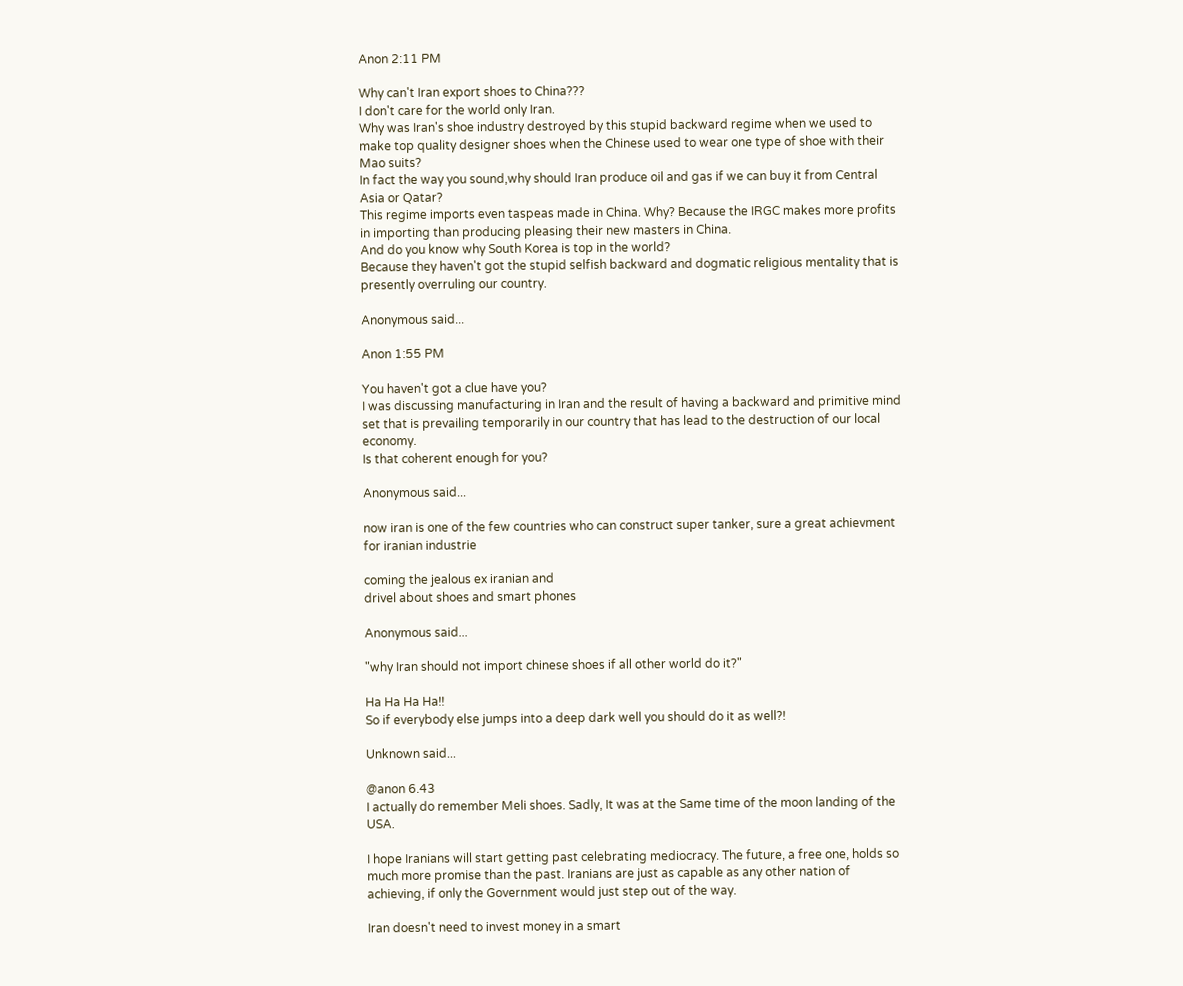Anon 2:11 PM

Why can't Iran export shoes to China???
I don't care for the world only Iran.
Why was Iran's shoe industry destroyed by this stupid backward regime when we used to make top quality designer shoes when the Chinese used to wear one type of shoe with their Mao suits?
In fact the way you sound,why should Iran produce oil and gas if we can buy it from Central Asia or Qatar?
This regime imports even taspeas made in China. Why? Because the IRGC makes more profits in importing than producing pleasing their new masters in China.
And do you know why South Korea is top in the world?
Because they haven't got the stupid selfish backward and dogmatic religious mentality that is presently overruling our country.

Anonymous said...

Anon 1:55 PM

You haven't got a clue have you?
I was discussing manufacturing in Iran and the result of having a backward and primitive mind set that is prevailing temporarily in our country that has lead to the destruction of our local economy.
Is that coherent enough for you?

Anonymous said...

now iran is one of the few countries who can construct super tanker, sure a great achievment for iranian industrie

coming the jealous ex iranian and
drivel about shoes and smart phones

Anonymous said...

"why Iran should not import chinese shoes if all other world do it?"

Ha Ha Ha Ha!!
So if everybody else jumps into a deep dark well you should do it as well?!

Unknown said...

@anon 6.43
I actually do remember Meli shoes. Sadly, It was at the Same time of the moon landing of the USA.

I hope Iranians will start getting past celebrating mediocracy. The future, a free one, holds so much more promise than the past. Iranians are just as capable as any other nation of achieving, if only the Government would just step out of the way.

Iran doesn't need to invest money in a smart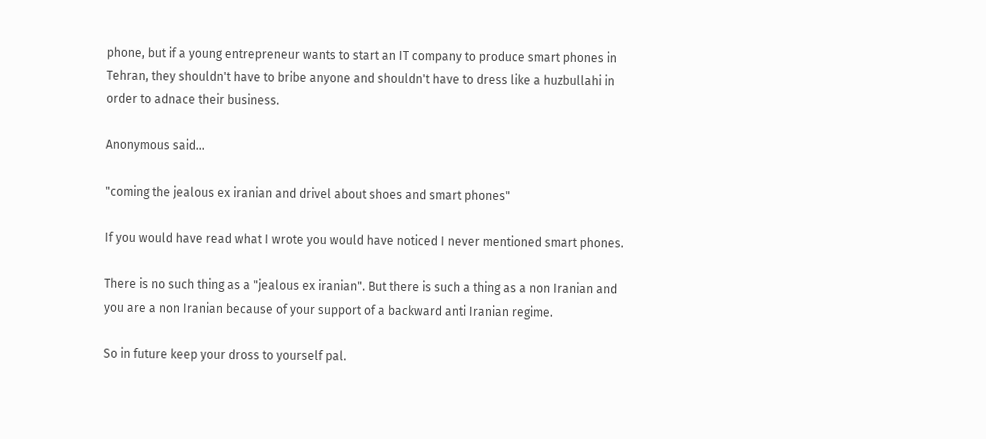phone, but if a young entrepreneur wants to start an IT company to produce smart phones in Tehran, they shouldn't have to bribe anyone and shouldn't have to dress like a huzbullahi in order to adnace their business.

Anonymous said...

"coming the jealous ex iranian and drivel about shoes and smart phones"

If you would have read what I wrote you would have noticed I never mentioned smart phones.

There is no such thing as a "jealous ex iranian". But there is such a thing as a non Iranian and you are a non Iranian because of your support of a backward anti Iranian regime.

So in future keep your dross to yourself pal.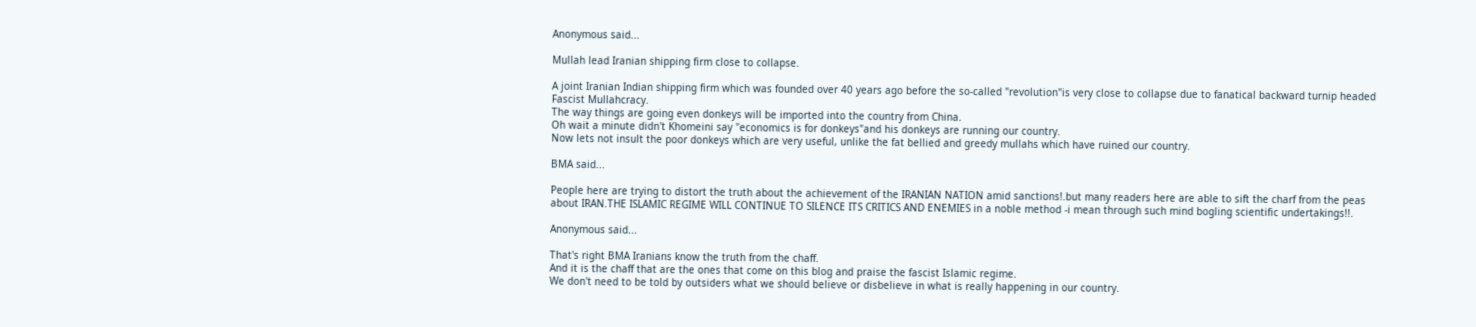Anonymous said...

Mullah lead Iranian shipping firm close to collapse.

A joint Iranian Indian shipping firm which was founded over 40 years ago before the so-called "revolution"is very close to collapse due to fanatical backward turnip headed Fascist Mullahcracy.
The way things are going even donkeys will be imported into the country from China.
Oh wait a minute didn't Khomeini say "economics is for donkeys"and his donkeys are running our country.
Now lets not insult the poor donkeys which are very useful, unlike the fat bellied and greedy mullahs which have ruined our country.

BMA said...

People here are trying to distort the truth about the achievement of the IRANIAN NATION amid sanctions!.but many readers here are able to sift the charf from the peas about IRAN.THE ISLAMIC REGIME WILL CONTINUE TO SILENCE ITS CRITICS AND ENEMIES in a noble method -i mean through such mind bogling scientific undertakings!!.

Anonymous said...

That's right BMA Iranians know the truth from the chaff.
And it is the chaff that are the ones that come on this blog and praise the fascist Islamic regime.
We don't need to be told by outsiders what we should believe or disbelieve in what is really happening in our country.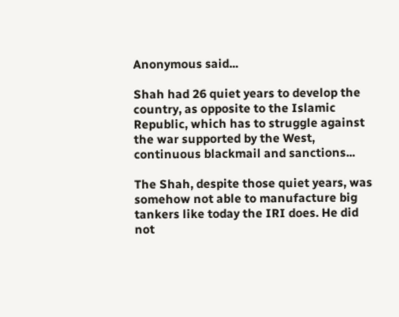Anonymous said...

Shah had 26 quiet years to develop the country, as opposite to the Islamic Republic, which has to struggle against the war supported by the West, continuous blackmail and sanctions...

The Shah, despite those quiet years, was somehow not able to manufacture big tankers like today the IRI does. He did not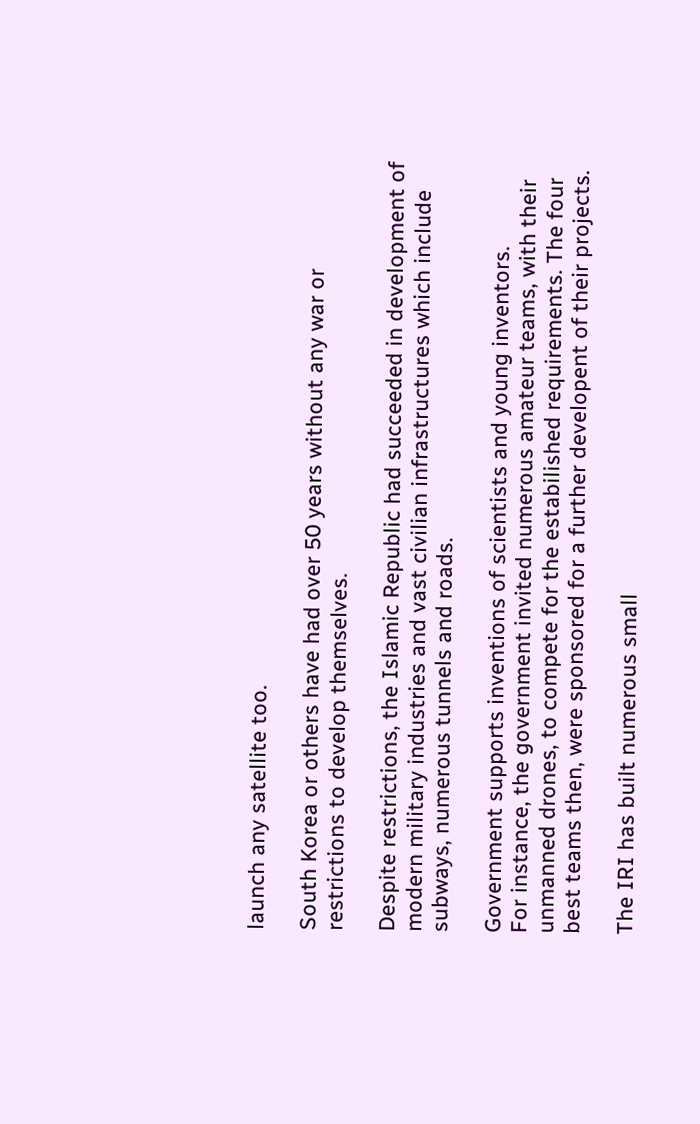launch any satellite too.

South Korea or others have had over 50 years without any war or restrictions to develop themselves.

Despite restrictions, the Islamic Republic had succeeded in development of modern military industries and vast civilian infrastructures which include subways, numerous tunnels and roads.

Government supports inventions of scientists and young inventors.
For instance, the government invited numerous amateur teams, with their unmanned drones, to compete for the estabilished requirements. The four best teams then, were sponsored for a further developent of their projects.

The IRI has built numerous small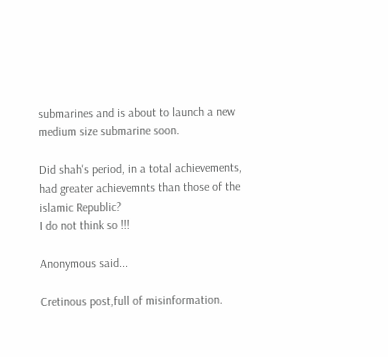submarines and is about to launch a new medium size submarine soon.

Did shah's period, in a total achievements, had greater achievemnts than those of the islamic Republic?
I do not think so !!!

Anonymous said...

Cretinous post,full of misinformation.